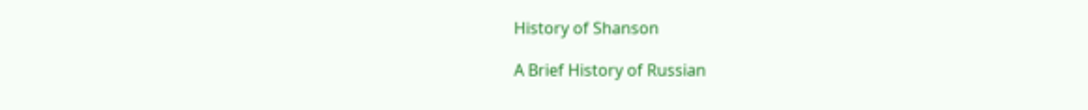History of Shanson

A Brief History of Russian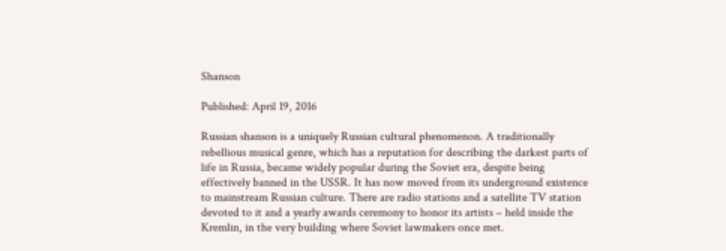Shanson

Published: April 19, 2016

Russian shanson is a uniquely Russian cultural phenomenon. A traditionally rebellious musical genre, which has a reputation for describing the darkest parts of life in Russia, became widely popular during the Soviet era, despite being effectively banned in the USSR. It has now moved from its underground existence to mainstream Russian culture. There are radio stations and a satellite TV station devoted to it and a yearly awards ceremony to honor its artists – held inside the Kremlin, in the very building where Soviet lawmakers once met.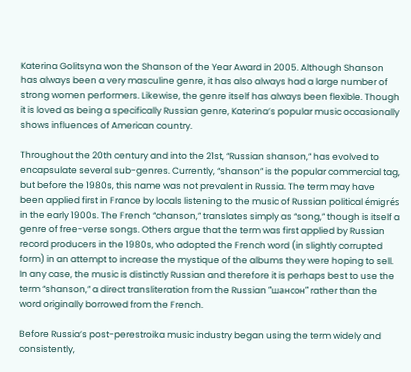Katerina Golitsyna won the Shanson of the Year Award in 2005. Although Shanson has always been a very masculine genre, it has also always had a large number of strong women performers. Likewise, the genre itself has always been flexible. Though it is loved as being a specifically Russian genre, Katerina’s popular music occasionally shows influences of American country.

Throughout the 20th century and into the 21st, “Russian shanson,” has evolved to encapsulate several sub-genres. Currently, “shanson” is the popular commercial tag, but before the 1980s, this name was not prevalent in Russia. The term may have been applied first in France by locals listening to the music of Russian political émigrés in the early 1900s. The French “chanson,” translates simply as “song,” though is itself a genre of free-verse songs. Others argue that the term was first applied by Russian record producers in the 1980s, who adopted the French word (in slightly corrupted form) in an attempt to increase the mystique of the albums they were hoping to sell. In any case, the music is distinctly Russian and therefore it is perhaps best to use the term “shanson,” a direct transliteration from the Russian “шансон” rather than the word originally borrowed from the French.

Before Russia’s post-perestroika music industry began using the term widely and consistently,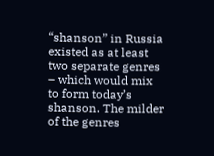“shanson” in Russia existed as at least two separate genres – which would mix to form today’s shanson. The milder of the genres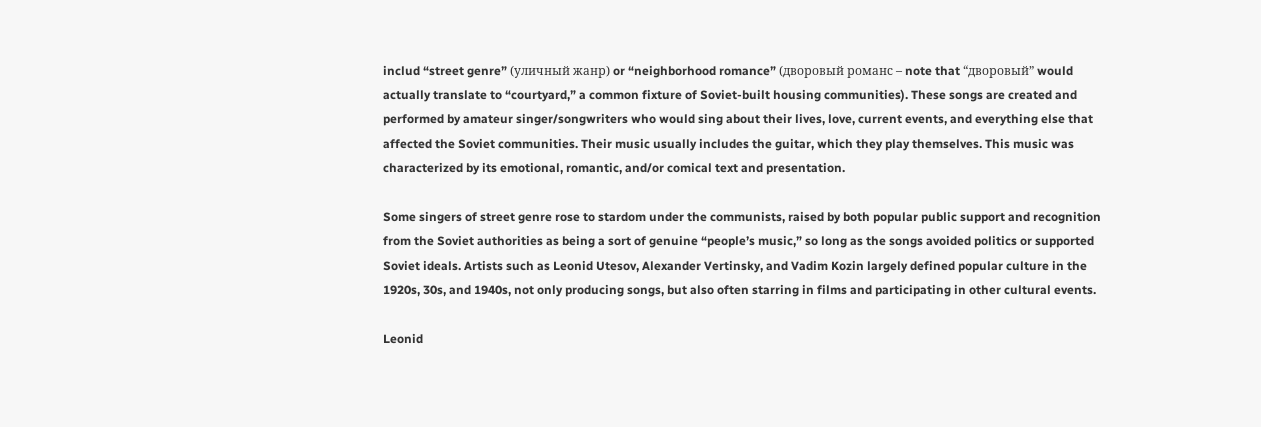includ “street genre” (уличный жанр) or “neighborhood romance” (дворовый романс – note that “дворовый” would actually translate to “courtyard,” a common fixture of Soviet-built housing communities). These songs are created and performed by amateur singer/songwriters who would sing about their lives, love, current events, and everything else that affected the Soviet communities. Their music usually includes the guitar, which they play themselves. This music was characterized by its emotional, romantic, and/or comical text and presentation.

Some singers of street genre rose to stardom under the communists, raised by both popular public support and recognition from the Soviet authorities as being a sort of genuine “people’s music,” so long as the songs avoided politics or supported Soviet ideals. Artists such as Leonid Utesov, Alexander Vertinsky, and Vadim Kozin largely defined popular culture in the 1920s, 30s, and 1940s, not only producing songs, but also often starring in films and participating in other cultural events.

Leonid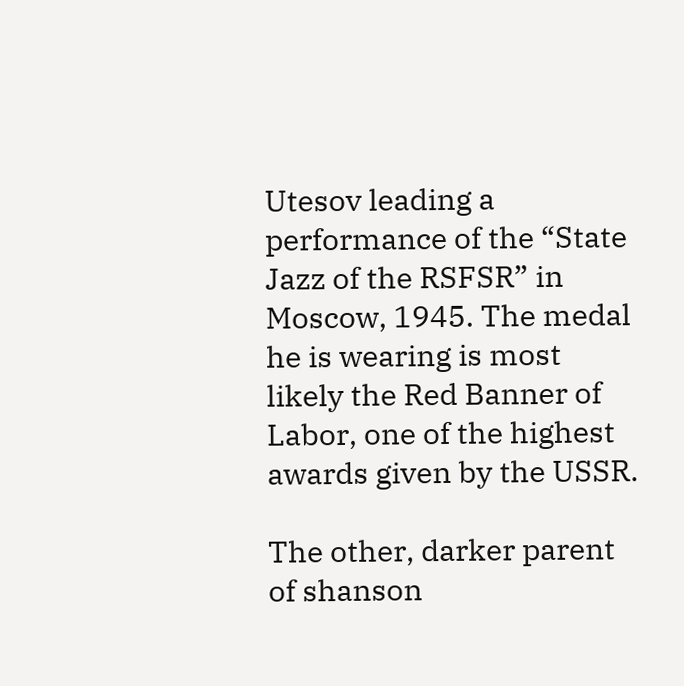Utesov leading a performance of the “State Jazz of the RSFSR” in Moscow, 1945. The medal he is wearing is most likely the Red Banner of Labor, one of the highest awards given by the USSR.

The other, darker parent of shanson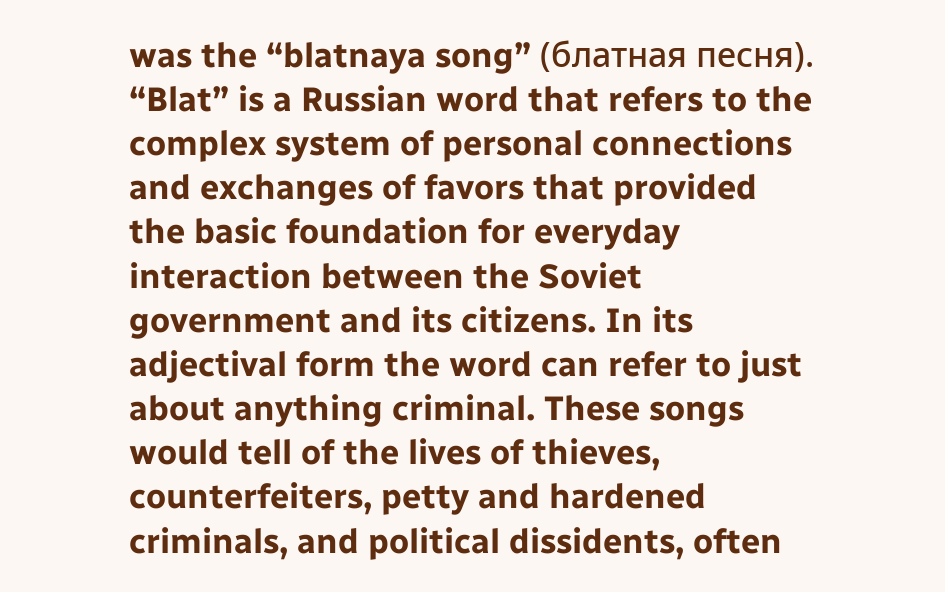was the “blatnaya song” (блатная песня). “Blat” is a Russian word that refers to the complex system of personal connections and exchanges of favors that provided the basic foundation for everyday interaction between the Soviet government and its citizens. In its adjectival form the word can refer to just about anything criminal. These songs would tell of the lives of thieves, counterfeiters, petty and hardened criminals, and political dissidents, often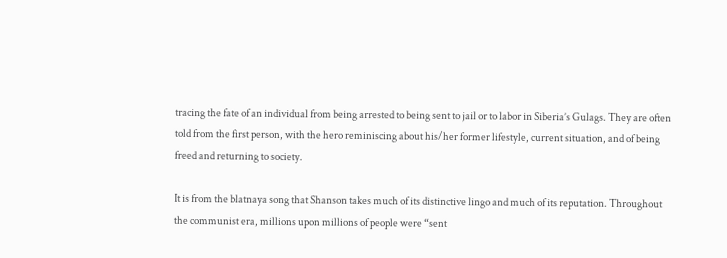tracing the fate of an individual from being arrested to being sent to jail or to labor in Siberia’s Gulags. They are often told from the first person, with the hero reminiscing about his/her former lifestyle, current situation, and of being freed and returning to society.

It is from the blatnaya song that Shanson takes much of its distinctive lingo and much of its reputation. Throughout the communist era, millions upon millions of people were “sent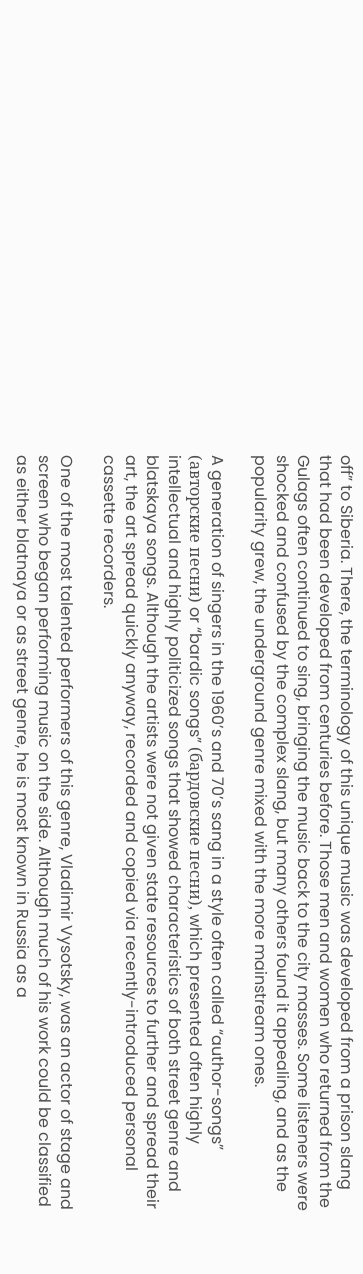off” to Siberia. There, the terminology of this unique music was developed from a prison slang that had been developed from centuries before. Those men and women who returned from the Gulags often continued to sing, bringing the music back to the city masses. Some listeners were shocked and confused by the complex slang, but many others found it appealing, and as the popularity grew, the underground genre mixed with the more mainstream ones.

A generation of singers in the 1960’s and 70’s sang in a style often called “author-songs” (авторские песни) or “bardic songs” (бардовские песни), which presented often highly intellectual and highly politicized songs that showed characteristics of both street genre and blatskaya songs. Although the artists were not given state resources to further and spread their art, the art spread quickly anyway, recorded and copied via recently-introduced personal cassette recorders.

One of the most talented performers of this genre, Vladimir Vysotsky, was an actor of stage and screen who began performing music on the side. Although much of his work could be classified as either blatnaya or as street genre, he is most known in Russia as a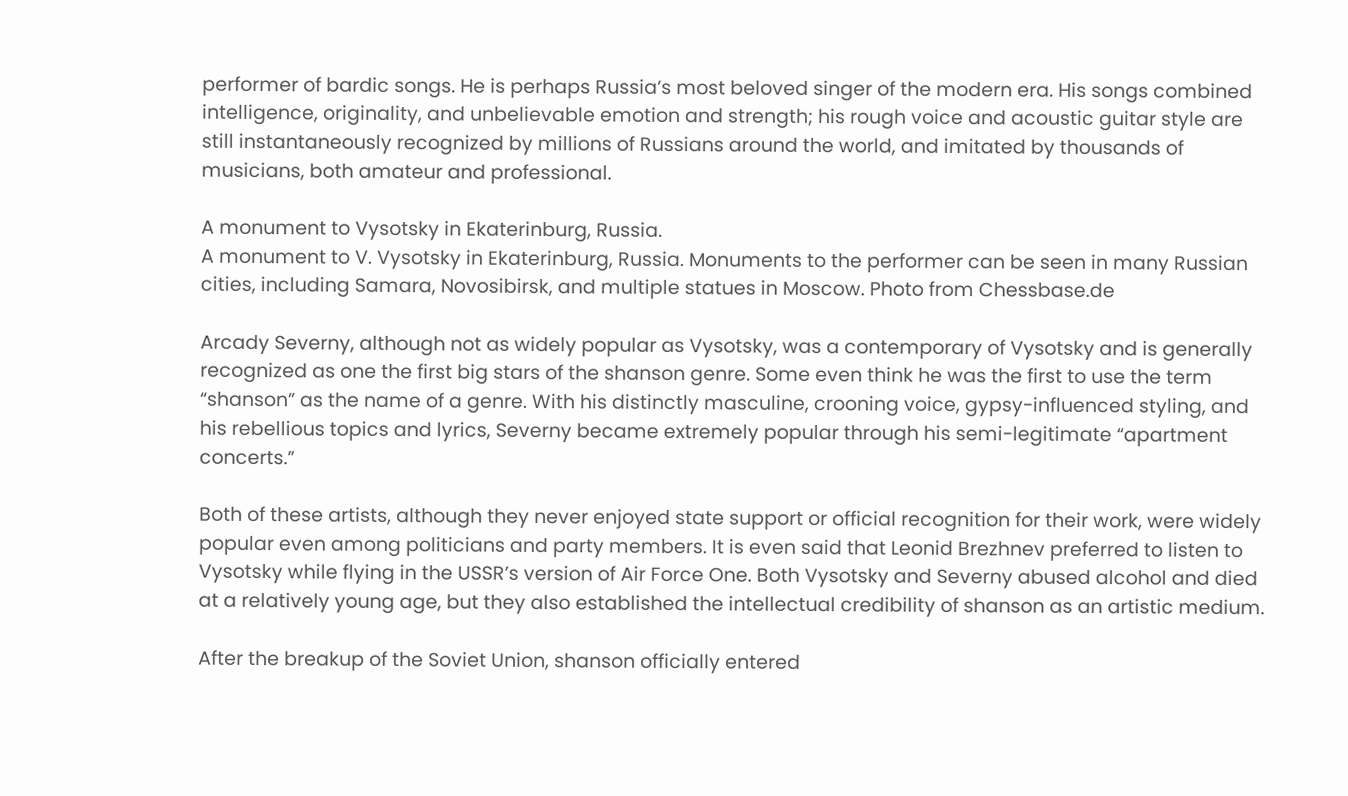performer of bardic songs. He is perhaps Russia’s most beloved singer of the modern era. His songs combined intelligence, originality, and unbelievable emotion and strength; his rough voice and acoustic guitar style are still instantaneously recognized by millions of Russians around the world, and imitated by thousands of musicians, both amateur and professional.

A monument to Vysotsky in Ekaterinburg, Russia.
A monument to V. Vysotsky in Ekaterinburg, Russia. Monuments to the performer can be seen in many Russian cities, including Samara, Novosibirsk, and multiple statues in Moscow. Photo from Chessbase.de

Arcady Severny, although not as widely popular as Vysotsky, was a contemporary of Vysotsky and is generally recognized as one the first big stars of the shanson genre. Some even think he was the first to use the term “shanson” as the name of a genre. With his distinctly masculine, crooning voice, gypsy-influenced styling, and his rebellious topics and lyrics, Severny became extremely popular through his semi-legitimate “apartment concerts.”

Both of these artists, although they never enjoyed state support or official recognition for their work, were widely popular even among politicians and party members. It is even said that Leonid Brezhnev preferred to listen to Vysotsky while flying in the USSR’s version of Air Force One. Both Vysotsky and Severny abused alcohol and died at a relatively young age, but they also established the intellectual credibility of shanson as an artistic medium.

After the breakup of the Soviet Union, shanson officially entered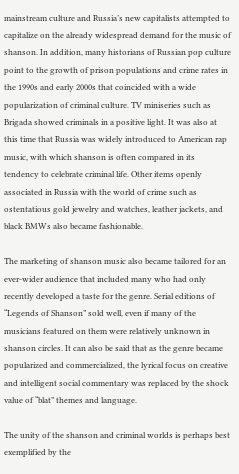mainstream culture and Russia’s new capitalists attempted to capitalize on the already widespread demand for the music of shanson. In addition, many historians of Russian pop culture point to the growth of prison populations and crime rates in the 1990s and early 2000s that coincided with a wide popularization of criminal culture. TV miniseries such as Brigada showed criminals in a positive light. It was also at this time that Russia was widely introduced to American rap music, with which shanson is often compared in its tendency to celebrate criminal life. Other items openly associated in Russia with the world of crime such as ostentatious gold jewelry and watches, leather jackets, and black BMWs also became fashionable.

The marketing of shanson music also became tailored for an ever-wider audience that included many who had only recently developed a taste for the genre. Serial editions of “Legends of Shanson” sold well, even if many of the musicians featured on them were relatively unknown in shanson circles. It can also be said that as the genre became popularized and commercialized, the lyrical focus on creative and intelligent social commentary was replaced by the shock value of “blat” themes and language.

The unity of the shanson and criminal worlds is perhaps best exemplified by the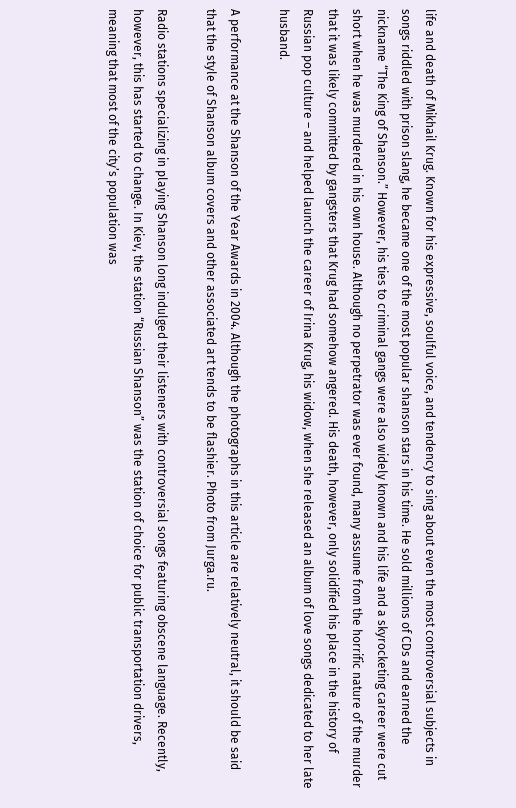life and death of Mikhail Krug. Known for his expressive, soulful voice, and tendency to sing about even the most controversial subjects in songs riddled with prison slang, he became one of the most popular shanson stars in his time. He sold millions of CDs and earned the nickname “The King of Shanson.” However, his ties to criminal gangs were also widely known and his life and a skyrocketing career were cut short when he was murdered in his own house. Although no perpetrator was ever found, many assume from the horrific nature of the murder that it was likely committed by gangsters that Krug had somehow angered. His death, however, only solidified his place in the history of Russian pop culture – and helped launch the career of Irina Krug, his widow, when she released an album of love songs dedicated to her late husband.

A performance at the Shanson of the Year Awards in 2004. Although the photographs in this article are relatively neutral, it should be said that the style of Shanson album covers and other associated art tends to be flashier. Photo from Jurga.ru.

Radio stations specializing in playing Shanson long indulged their listeners with controversial songs featuring obscene language. Recently, however, this has started to change. In Kiev, the station “Russian Shanson” was the station of choice for public transportation drivers, meaning that most of the city’s population was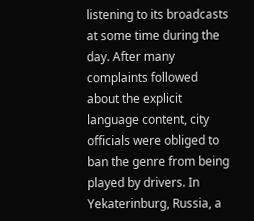listening to its broadcasts at some time during the day. After many complaints followed about the explicit language content, city officials were obliged to ban the genre from being played by drivers. In Yekaterinburg, Russia, a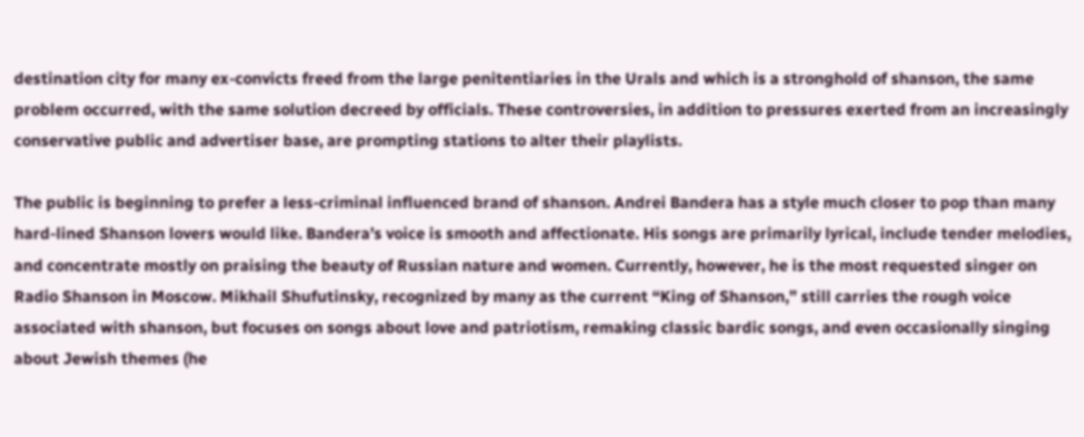destination city for many ex-convicts freed from the large penitentiaries in the Urals and which is a stronghold of shanson, the same problem occurred, with the same solution decreed by officials. These controversies, in addition to pressures exerted from an increasingly conservative public and advertiser base, are prompting stations to alter their playlists.

The public is beginning to prefer a less-criminal influenced brand of shanson. Andrei Bandera has a style much closer to pop than many hard-lined Shanson lovers would like. Bandera’s voice is smooth and affectionate. His songs are primarily lyrical, include tender melodies, and concentrate mostly on praising the beauty of Russian nature and women. Currently, however, he is the most requested singer on Radio Shanson in Moscow. Mikhail Shufutinsky, recognized by many as the current “King of Shanson,” still carries the rough voice associated with shanson, but focuses on songs about love and patriotism, remaking classic bardic songs, and even occasionally singing about Jewish themes (he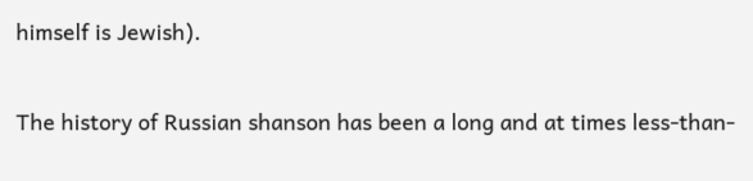himself is Jewish).

The history of Russian shanson has been a long and at times less-than-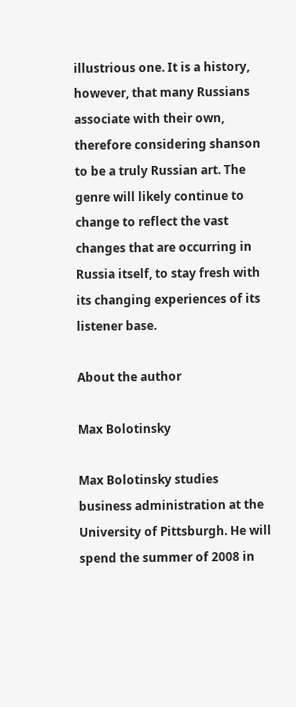illustrious one. It is a history, however, that many Russians associate with their own, therefore considering shanson to be a truly Russian art. The genre will likely continue to change to reflect the vast changes that are occurring in Russia itself, to stay fresh with its changing experiences of its listener base.

About the author

Max Bolotinsky

Max Bolotinsky studies business administration at the University of Pittsburgh. He will spend the summer of 2008 in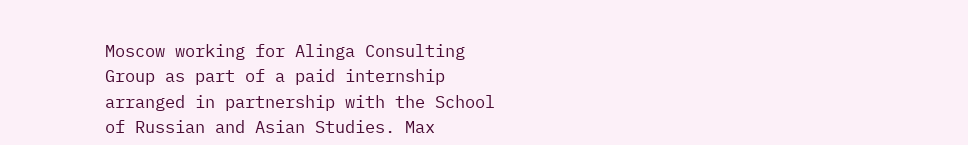Moscow working for Alinga Consulting Group as part of a paid internship arranged in partnership with the School of Russian and Asian Studies. Max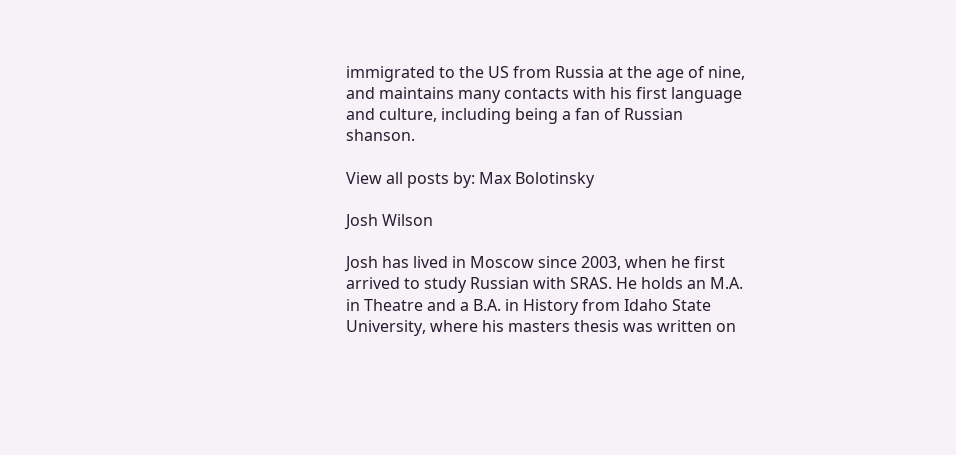immigrated to the US from Russia at the age of nine, and maintains many contacts with his first language and culture, including being a fan of Russian shanson.

View all posts by: Max Bolotinsky

Josh Wilson

Josh has lived in Moscow since 2003, when he first arrived to study Russian with SRAS. He holds an M.A. in Theatre and a B.A. in History from Idaho State University, where his masters thesis was written on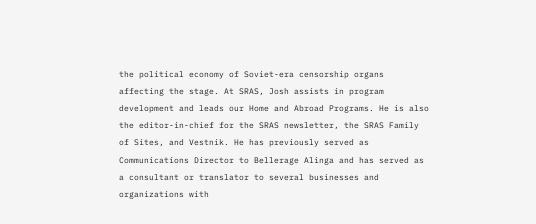the political economy of Soviet-era censorship organs affecting the stage. At SRAS, Josh assists in program development and leads our Home and Abroad Programs. He is also the editor-in-chief for the SRAS newsletter, the SRAS Family of Sites, and Vestnik. He has previously served as Communications Director to Bellerage Alinga and has served as a consultant or translator to several businesses and organizations with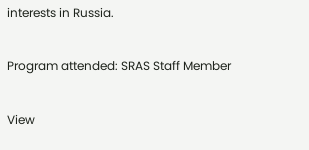interests in Russia.

Program attended: SRAS Staff Member

View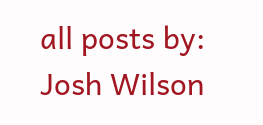all posts by: Josh Wilson